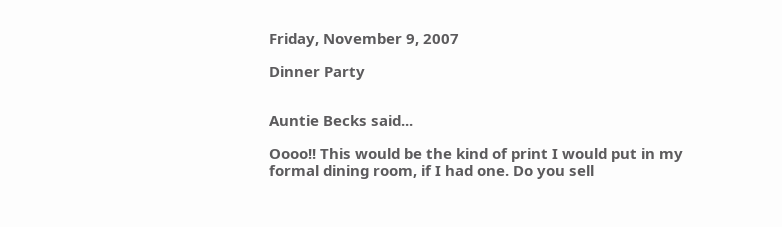Friday, November 9, 2007

Dinner Party


Auntie Becks said...

Oooo!! This would be the kind of print I would put in my formal dining room, if I had one. Do you sell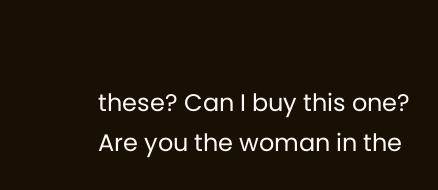these? Can I buy this one? Are you the woman in the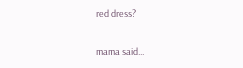red dress?

mama said...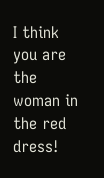I think you are the woman in the red dress!